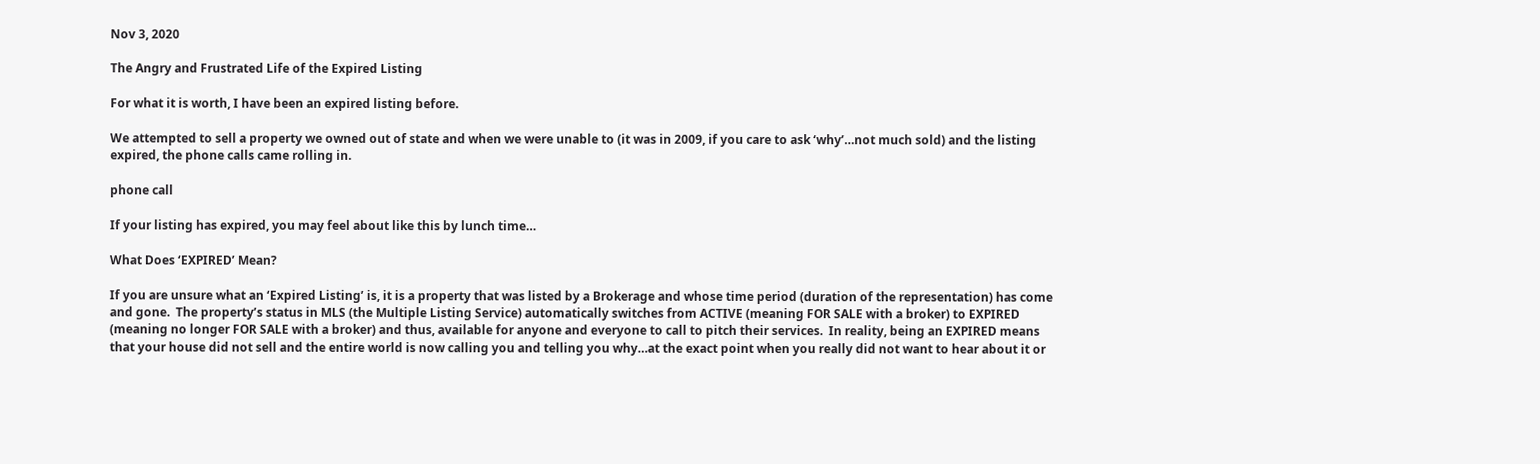Nov 3, 2020

The Angry and Frustrated Life of the Expired Listing

For what it is worth, I have been an expired listing before.

We attempted to sell a property we owned out of state and when we were unable to (it was in 2009, if you care to ask ‘why’…not much sold) and the listing expired, the phone calls came rolling in.

phone call

If your listing has expired, you may feel about like this by lunch time…

What Does ‘EXPIRED’ Mean?

If you are unsure what an ‘Expired Listing’ is, it is a property that was listed by a Brokerage and whose time period (duration of the representation) has come and gone.  The property’s status in MLS (the Multiple Listing Service) automatically switches from ACTIVE (meaning FOR SALE with a broker) to EXPIRED (meaning no longer FOR SALE with a broker) and thus, available for anyone and everyone to call to pitch their services.  In reality, being an EXPIRED means that your house did not sell and the entire world is now calling you and telling you why…at the exact point when you really did not want to hear about it or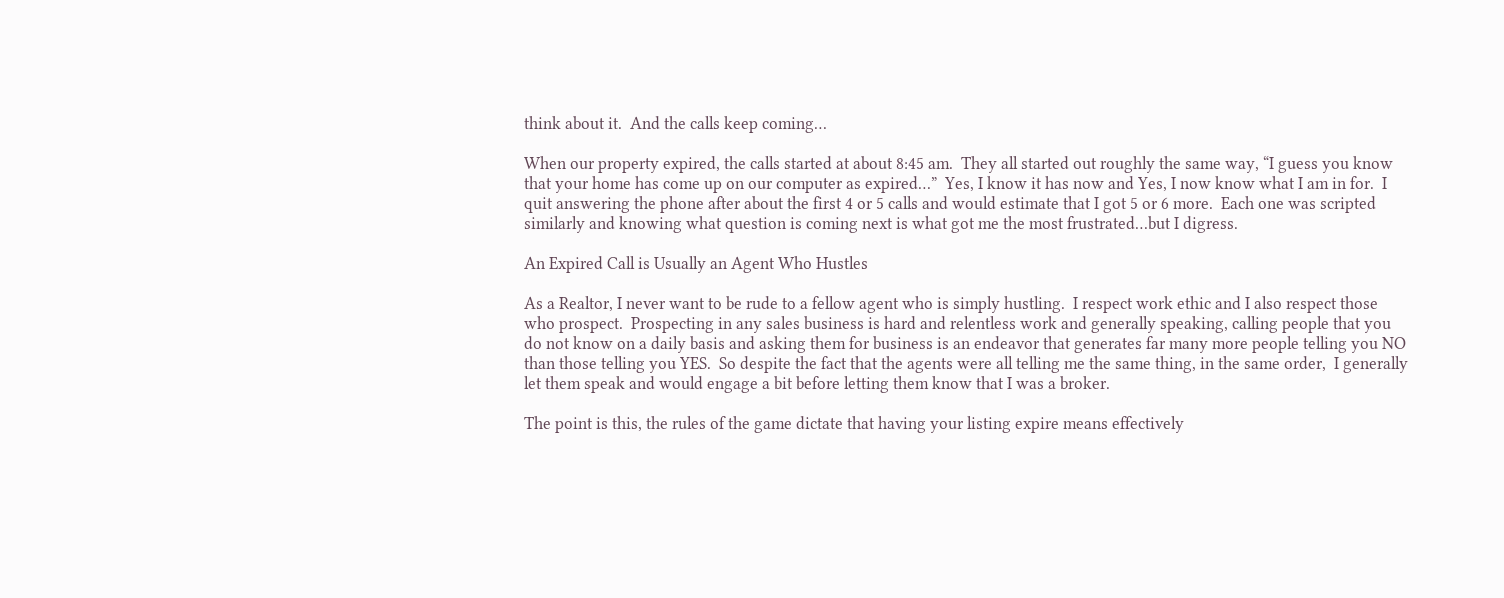think about it.  And the calls keep coming…

When our property expired, the calls started at about 8:45 am.  They all started out roughly the same way, “I guess you know that your home has come up on our computer as expired…”  Yes, I know it has now and Yes, I now know what I am in for.  I quit answering the phone after about the first 4 or 5 calls and would estimate that I got 5 or 6 more.  Each one was scripted similarly and knowing what question is coming next is what got me the most frustrated…but I digress.

An Expired Call is Usually an Agent Who Hustles

As a Realtor, I never want to be rude to a fellow agent who is simply hustling.  I respect work ethic and I also respect those who prospect.  Prospecting in any sales business is hard and relentless work and generally speaking, calling people that you do not know on a daily basis and asking them for business is an endeavor that generates far many more people telling you NO than those telling you YES.  So despite the fact that the agents were all telling me the same thing, in the same order,  I generally let them speak and would engage a bit before letting them know that I was a broker.

The point is this, the rules of the game dictate that having your listing expire means effectively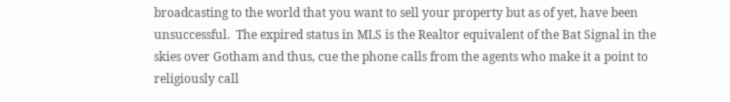broadcasting to the world that you want to sell your property but as of yet, have been unsuccessful.  The expired status in MLS is the Realtor equivalent of the Bat Signal in the skies over Gotham and thus, cue the phone calls from the agents who make it a point to religiously call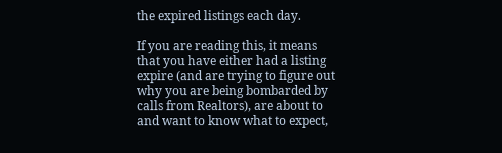the expired listings each day.

If you are reading this, it means that you have either had a listing expire (and are trying to figure out why you are being bombarded by calls from Realtors), are about to and want to know what to expect,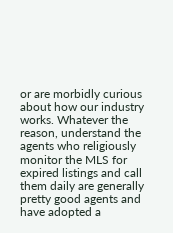or are morbidly curious about how our industry works. Whatever the reason, understand the agents who religiously monitor the MLS for expired listings and call them daily are generally pretty good agents and have adopted a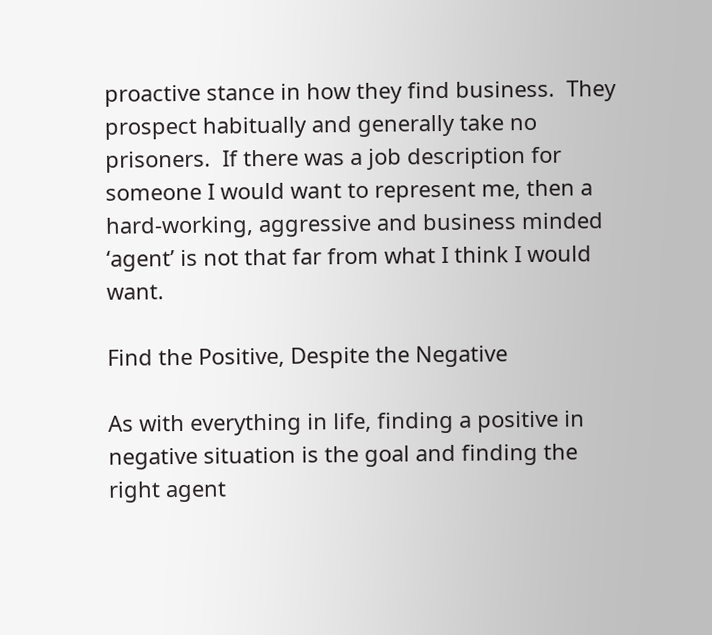proactive stance in how they find business.  They prospect habitually and generally take no prisoners.  If there was a job description for someone I would want to represent me, then a hard-working, aggressive and business minded ‘agent’ is not that far from what I think I would want.

Find the Positive, Despite the Negative

As with everything in life, finding a positive in negative situation is the goal and finding the right agent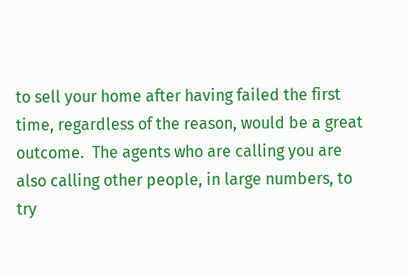to sell your home after having failed the first time, regardless of the reason, would be a great outcome.  The agents who are calling you are also calling other people, in large numbers, to try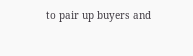to pair up buyers and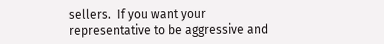sellers.  If you want your representative to be aggressive and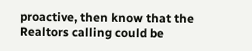proactive, then know that the Realtors calling could be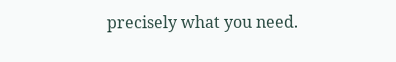precisely what you need.